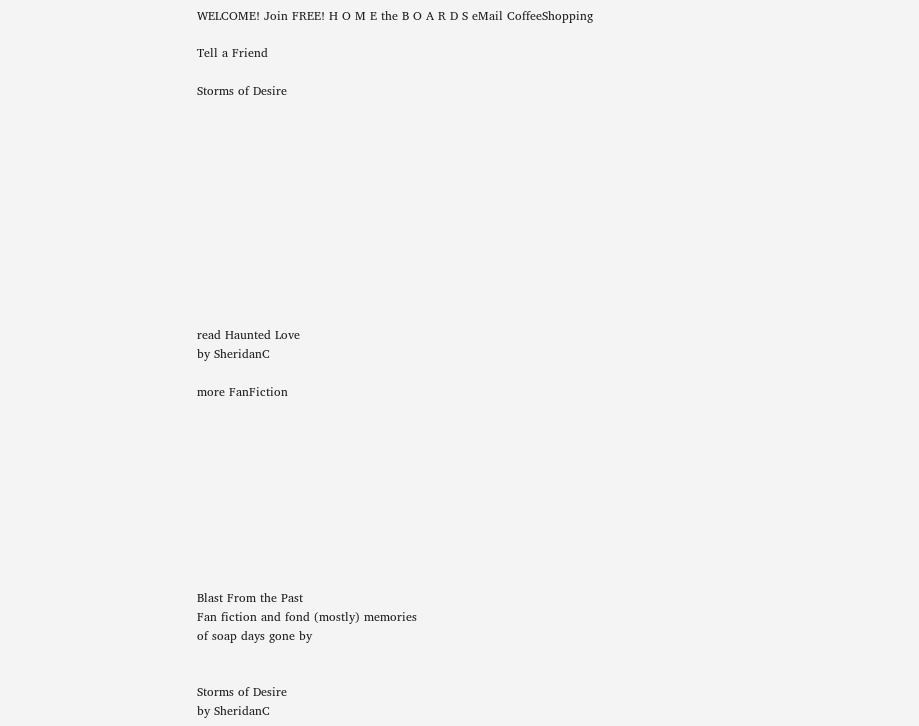WELCOME! Join FREE! H O M E the B O A R D S eMail CoffeeShopping

Tell a Friend

Storms of Desire












read Haunted Love
by SheridanC

more FanFiction










Blast From the Past
Fan fiction and fond (mostly) memories
of soap days gone by


Storms of Desire
by SheridanC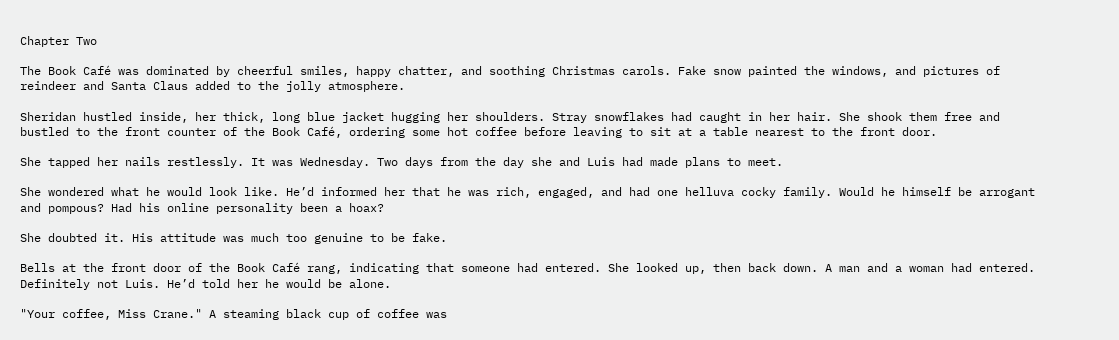Chapter Two

The Book Café was dominated by cheerful smiles, happy chatter, and soothing Christmas carols. Fake snow painted the windows, and pictures of reindeer and Santa Claus added to the jolly atmosphere.

Sheridan hustled inside, her thick, long blue jacket hugging her shoulders. Stray snowflakes had caught in her hair. She shook them free and bustled to the front counter of the Book Café, ordering some hot coffee before leaving to sit at a table nearest to the front door.

She tapped her nails restlessly. It was Wednesday. Two days from the day she and Luis had made plans to meet.

She wondered what he would look like. He’d informed her that he was rich, engaged, and had one helluva cocky family. Would he himself be arrogant and pompous? Had his online personality been a hoax?

She doubted it. His attitude was much too genuine to be fake.

Bells at the front door of the Book Café rang, indicating that someone had entered. She looked up, then back down. A man and a woman had entered. Definitely not Luis. He’d told her he would be alone.

"Your coffee, Miss Crane." A steaming black cup of coffee was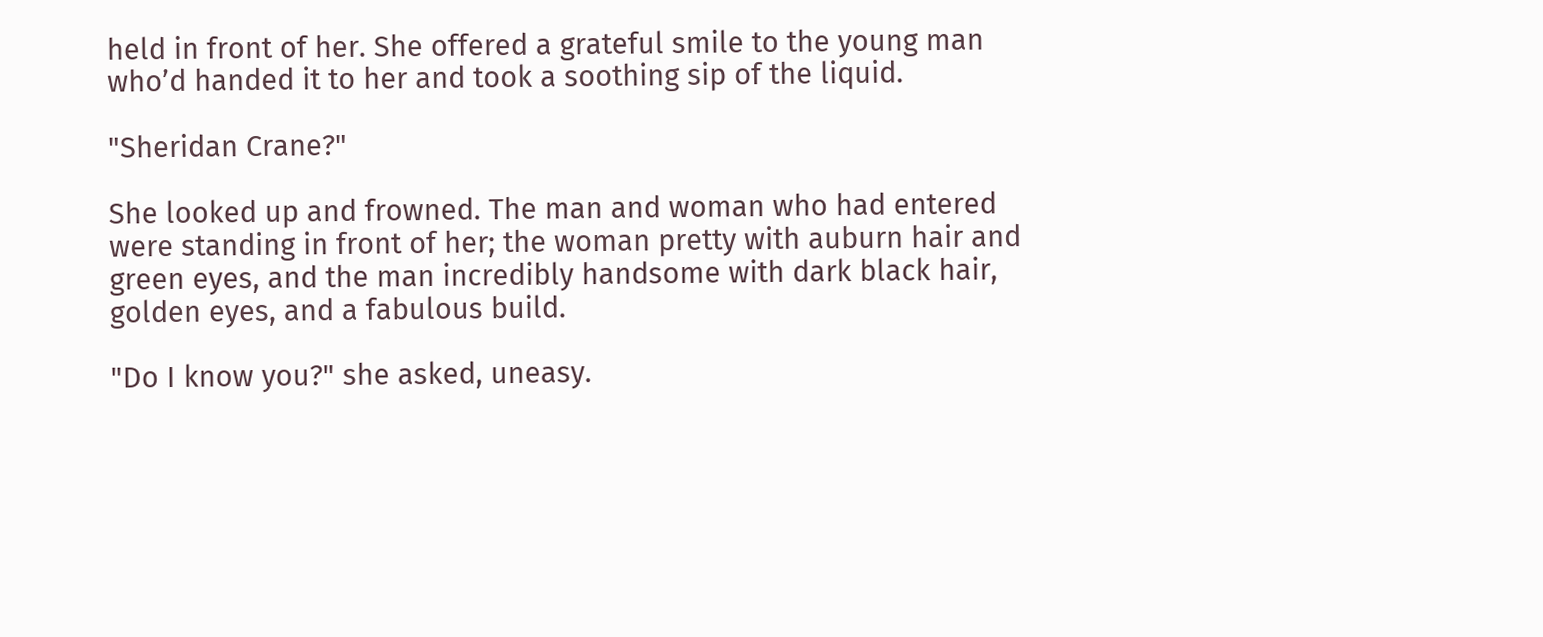held in front of her. She offered a grateful smile to the young man who’d handed it to her and took a soothing sip of the liquid.

"Sheridan Crane?"

She looked up and frowned. The man and woman who had entered were standing in front of her; the woman pretty with auburn hair and green eyes, and the man incredibly handsome with dark black hair, golden eyes, and a fabulous build.

"Do I know you?" she asked, uneasy.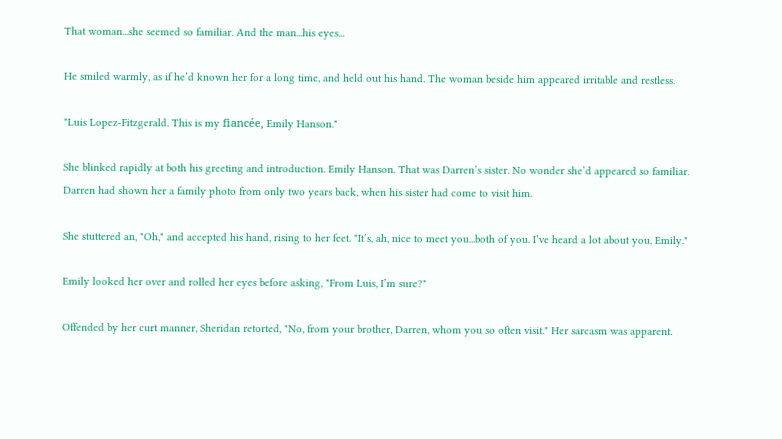That woman...she seemed so familiar. And the man...his eyes...

He smiled warmly, as if he’d known her for a long time, and held out his hand. The woman beside him appeared irritable and restless.

"Luis Lopez-Fitzgerald. This is my fiancée, Emily Hanson."

She blinked rapidly at both his greeting and introduction. Emily Hanson. That was Darren’s sister. No wonder she’d appeared so familiar. Darren had shown her a family photo from only two years back, when his sister had come to visit him.

She stuttered an, "Oh," and accepted his hand, rising to her feet. "It’s, ah, nice to meet you...both of you. I’ve heard a lot about you, Emily."

Emily looked her over and rolled her eyes before asking, "From Luis, I’m sure?"

Offended by her curt manner, Sheridan retorted, "No, from your brother, Darren, whom you so often visit." Her sarcasm was apparent.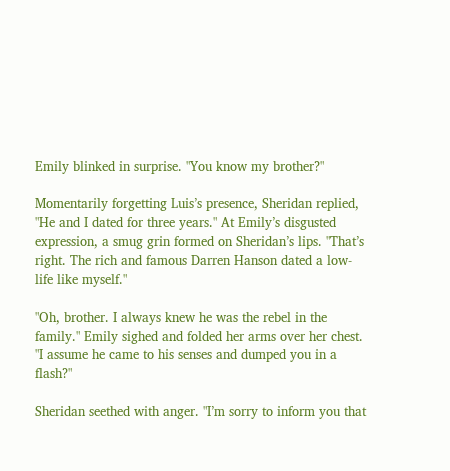Emily blinked in surprise. "You know my brother?"

Momentarily forgetting Luis’s presence, Sheridan replied, "He and I dated for three years." At Emily’s disgusted expression, a smug grin formed on Sheridan’s lips. "That’s right. The rich and famous Darren Hanson dated a low-life like myself."

"Oh, brother. I always knew he was the rebel in the family." Emily sighed and folded her arms over her chest. "I assume he came to his senses and dumped you in a flash?"

Sheridan seethed with anger. "I’m sorry to inform you that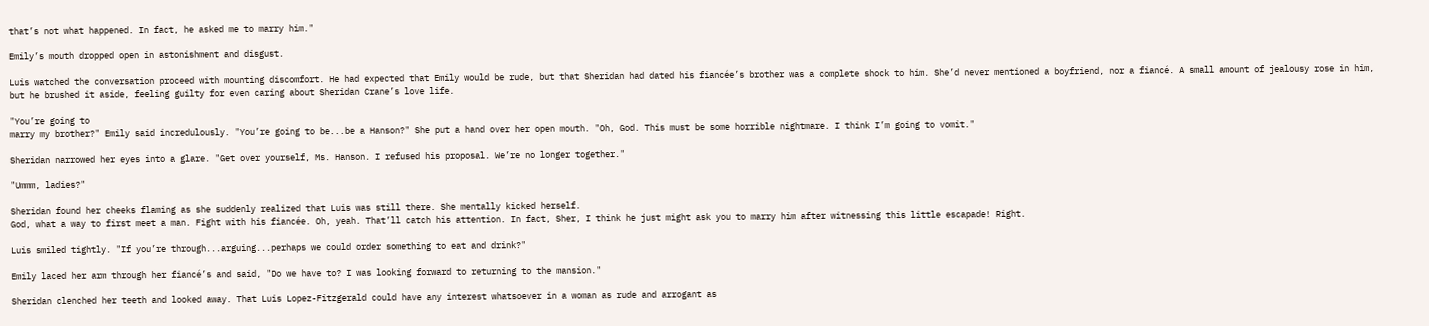that’s not what happened. In fact, he asked me to marry him."

Emily’s mouth dropped open in astonishment and disgust.

Luis watched the conversation proceed with mounting discomfort. He had expected that Emily would be rude, but that Sheridan had dated his fiancée’s brother was a complete shock to him. She’d never mentioned a boyfriend, nor a fiancé. A small amount of jealousy rose in him, but he brushed it aside, feeling guilty for even caring about Sheridan Crane’s love life.

"You’re going to
marry my brother?" Emily said incredulously. "You’re going to be...be a Hanson?" She put a hand over her open mouth. "Oh, God. This must be some horrible nightmare. I think I’m going to vomit."

Sheridan narrowed her eyes into a glare. "Get over yourself, Ms. Hanson. I refused his proposal. We’re no longer together."

"Ummm, ladies?"

Sheridan found her cheeks flaming as she suddenly realized that Luis was still there. She mentally kicked herself.
God, what a way to first meet a man. Fight with his fiancée. Oh, yeah. That’ll catch his attention. In fact, Sher, I think he just might ask you to marry him after witnessing this little escapade! Right.

Luis smiled tightly. "If you’re through...arguing...perhaps we could order something to eat and drink?"

Emily laced her arm through her fiancé’s and said, "Do we have to? I was looking forward to returning to the mansion."

Sheridan clenched her teeth and looked away. That Luis Lopez-Fitzgerald could have any interest whatsoever in a woman as rude and arrogant as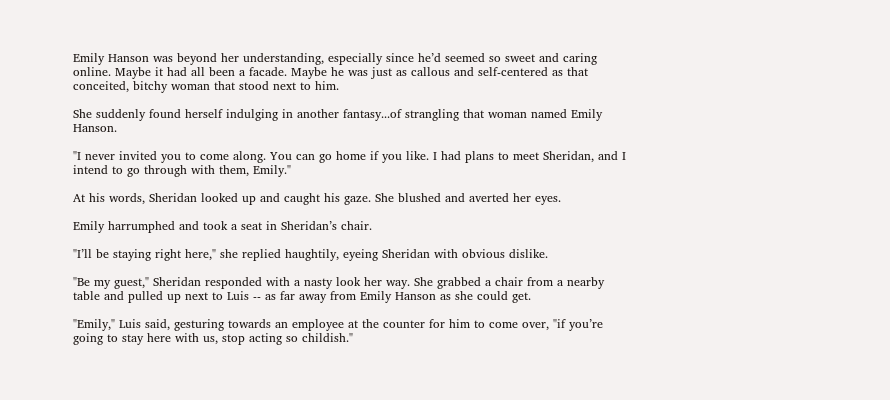Emily Hanson was beyond her understanding, especially since he’d seemed so sweet and caring online. Maybe it had all been a facade. Maybe he was just as callous and self-centered as that conceited, bitchy woman that stood next to him.

She suddenly found herself indulging in another fantasy...of strangling that woman named Emily Hanson.

"I never invited you to come along. You can go home if you like. I had plans to meet Sheridan, and I intend to go through with them, Emily."

At his words, Sheridan looked up and caught his gaze. She blushed and averted her eyes.

Emily harrumphed and took a seat in Sheridan’s chair.

"I’ll be staying right here," she replied haughtily, eyeing Sheridan with obvious dislike.

"Be my guest," Sheridan responded with a nasty look her way. She grabbed a chair from a nearby table and pulled up next to Luis -- as far away from Emily Hanson as she could get.

"Emily," Luis said, gesturing towards an employee at the counter for him to come over, "if you’re going to stay here with us, stop acting so childish."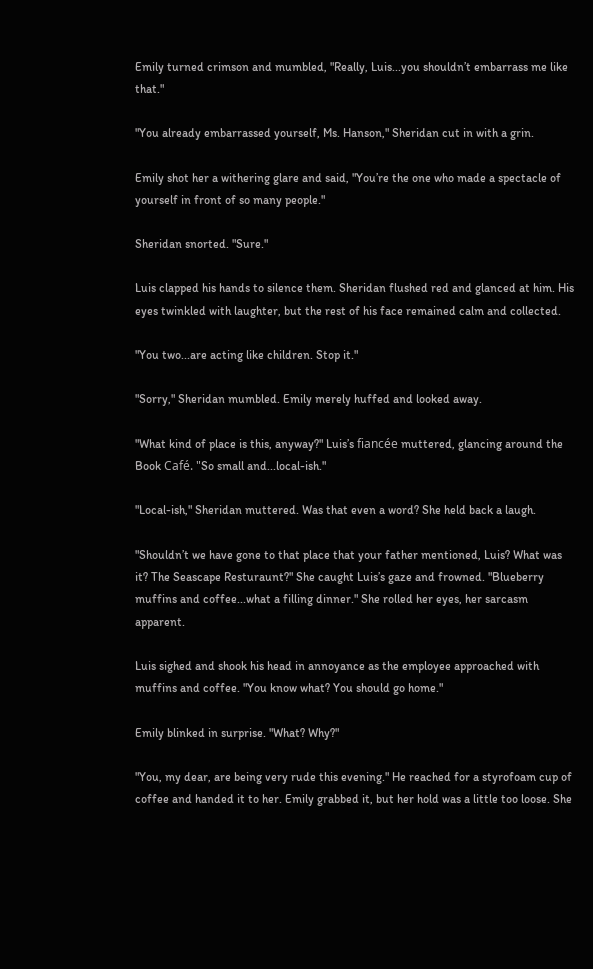Emily turned crimson and mumbled, "Really, Luis...you shouldn’t embarrass me like that."

"You already embarrassed yourself, Ms. Hanson," Sheridan cut in with a grin.

Emily shot her a withering glare and said, "You’re the one who made a spectacle of yourself in front of so many people."

Sheridan snorted. "Sure."

Luis clapped his hands to silence them. Sheridan flushed red and glanced at him. His eyes twinkled with laughter, but the rest of his face remained calm and collected.

"You two...are acting like children. Stop it."

"Sorry," Sheridan mumbled. Emily merely huffed and looked away.

"What kind of place is this, anyway?" Luis’s fiancée muttered, glancing around the Book Café. "So small and...local-ish."

"Local-ish," Sheridan muttered. Was that even a word? She held back a laugh.

"Shouldn’t we have gone to that place that your father mentioned, Luis? What was it? The Seascape Resturaunt?" She caught Luis’s gaze and frowned. "Blueberry muffins and coffee...what a filling dinner." She rolled her eyes, her sarcasm apparent.

Luis sighed and shook his head in annoyance as the employee approached with muffins and coffee. "You know what? You should go home."

Emily blinked in surprise. "What? Why?"

"You, my dear, are being very rude this evening." He reached for a styrofoam cup of coffee and handed it to her. Emily grabbed it, but her hold was a little too loose. She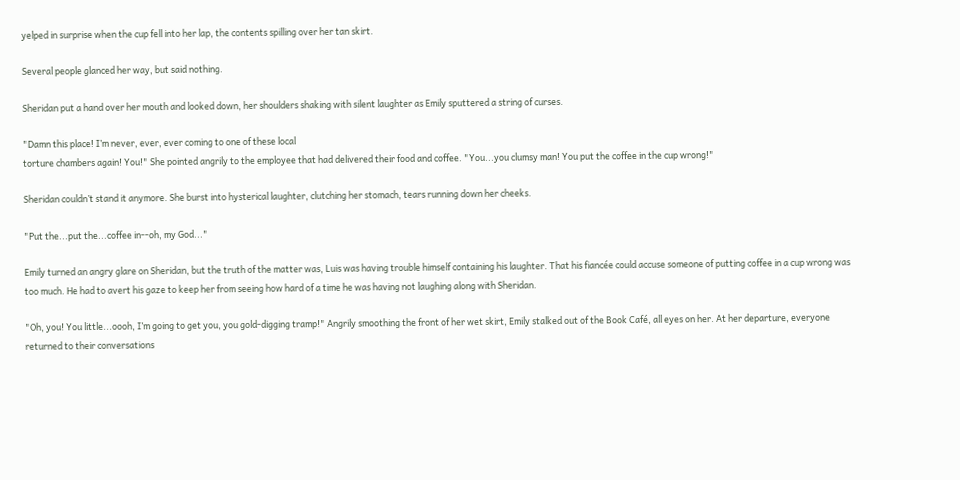yelped in surprise when the cup fell into her lap, the contents spilling over her tan skirt.

Several people glanced her way, but said nothing.

Sheridan put a hand over her mouth and looked down, her shoulders shaking with silent laughter as Emily sputtered a string of curses.

"Damn this place! I’m never, ever, ever coming to one of these local
torture chambers again! You!" She pointed angrily to the employee that had delivered their food and coffee. "You...you clumsy man! You put the coffee in the cup wrong!"

Sheridan couldn’t stand it anymore. She burst into hysterical laughter, clutching her stomach, tears running down her cheeks.

"Put the...put the...coffee in--oh, my God..."

Emily turned an angry glare on Sheridan, but the truth of the matter was, Luis was having trouble himself containing his laughter. That his fiancée could accuse someone of putting coffee in a cup wrong was too much. He had to avert his gaze to keep her from seeing how hard of a time he was having not laughing along with Sheridan.

"Oh, you! You little...oooh, I’m going to get you, you gold-digging tramp!" Angrily smoothing the front of her wet skirt, Emily stalked out of the Book Café, all eyes on her. At her departure, everyone returned to their conversations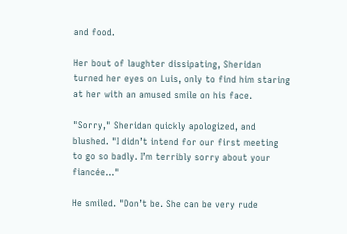and food.

Her bout of laughter dissipating, Sheridan turned her eyes on Luis, only to find him staring at her with an amused smile on his face.

"Sorry," Sheridan quickly apologized, and blushed. "I didn’t intend for our first meeting to go so badly. I’m terribly sorry about your fiancée..."

He smiled. "Don’t be. She can be very rude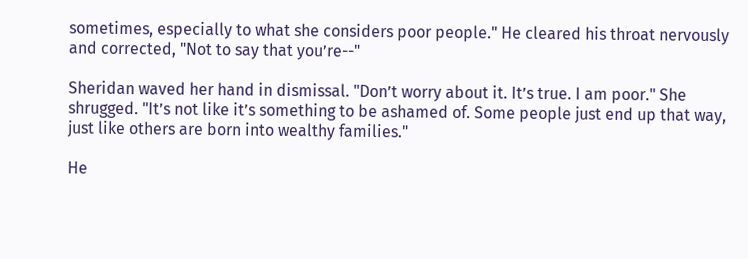sometimes, especially to what she considers poor people." He cleared his throat nervously and corrected, "Not to say that you’re--"

Sheridan waved her hand in dismissal. "Don’t worry about it. It’s true. I am poor." She shrugged. "It’s not like it’s something to be ashamed of. Some people just end up that way, just like others are born into wealthy families."

He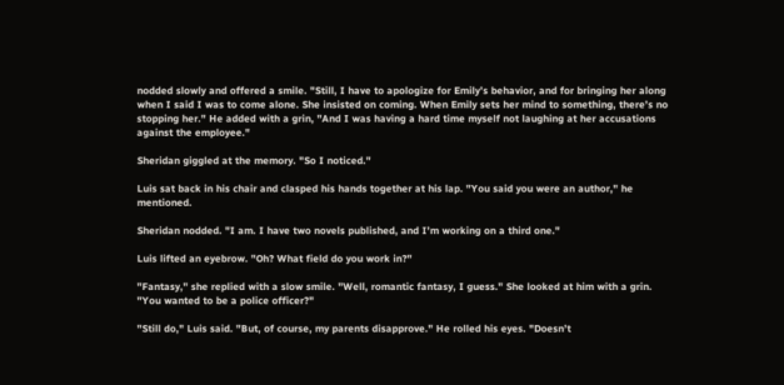nodded slowly and offered a smile. "Still, I have to apologize for Emily’s behavior, and for bringing her along when I said I was to come alone. She insisted on coming. When Emily sets her mind to something, there’s no stopping her." He added with a grin, "And I was having a hard time myself not laughing at her accusations against the employee."

Sheridan giggled at the memory. "So I noticed."

Luis sat back in his chair and clasped his hands together at his lap. "You said you were an author," he mentioned.

Sheridan nodded. "I am. I have two novels published, and I’m working on a third one."

Luis lifted an eyebrow. "Oh? What field do you work in?"

"Fantasy," she replied with a slow smile. "Well, romantic fantasy, I guess." She looked at him with a grin. "You wanted to be a police officer?"

"Still do," Luis said. "But, of course, my parents disapprove." He rolled his eyes. "Doesn’t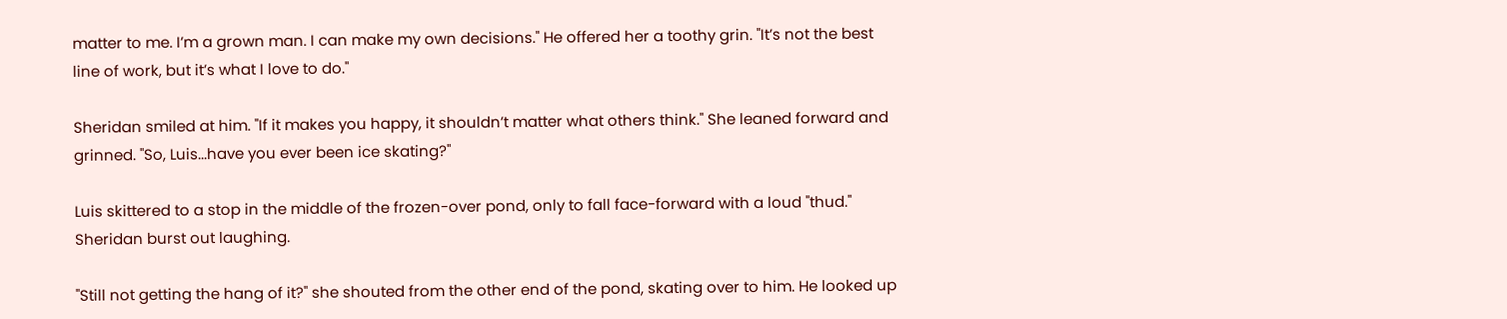matter to me. I’m a grown man. I can make my own decisions." He offered her a toothy grin. "It’s not the best line of work, but it’s what I love to do."

Sheridan smiled at him. "If it makes you happy, it shouldn’t matter what others think." She leaned forward and grinned. "So, Luis...have you ever been ice skating?"

Luis skittered to a stop in the middle of the frozen-over pond, only to fall face-forward with a loud "thud." Sheridan burst out laughing.

"Still not getting the hang of it?" she shouted from the other end of the pond, skating over to him. He looked up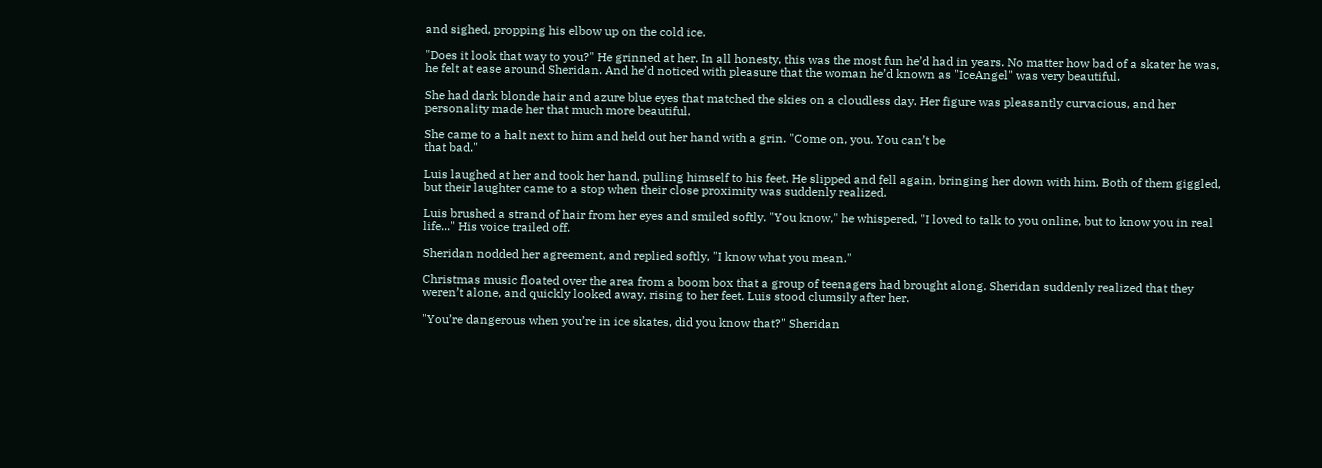and sighed, propping his elbow up on the cold ice.

"Does it look that way to you?" He grinned at her. In all honesty, this was the most fun he’d had in years. No matter how bad of a skater he was, he felt at ease around Sheridan. And he’d noticed with pleasure that the woman he’d known as "IceAngel" was very beautiful.

She had dark blonde hair and azure blue eyes that matched the skies on a cloudless day. Her figure was pleasantly curvacious, and her personality made her that much more beautiful.

She came to a halt next to him and held out her hand with a grin. "Come on, you. You can’t be
that bad."

Luis laughed at her and took her hand, pulling himself to his feet. He slipped and fell again, bringing her down with him. Both of them giggled, but their laughter came to a stop when their close proximity was suddenly realized.

Luis brushed a strand of hair from her eyes and smiled softly. "You know," he whispered, "I loved to talk to you online, but to know you in real life..." His voice trailed off.

Sheridan nodded her agreement, and replied softly, "I know what you mean."

Christmas music floated over the area from a boom box that a group of teenagers had brought along. Sheridan suddenly realized that they weren’t alone, and quickly looked away, rising to her feet. Luis stood clumsily after her.

"You’re dangerous when you’re in ice skates, did you know that?" Sheridan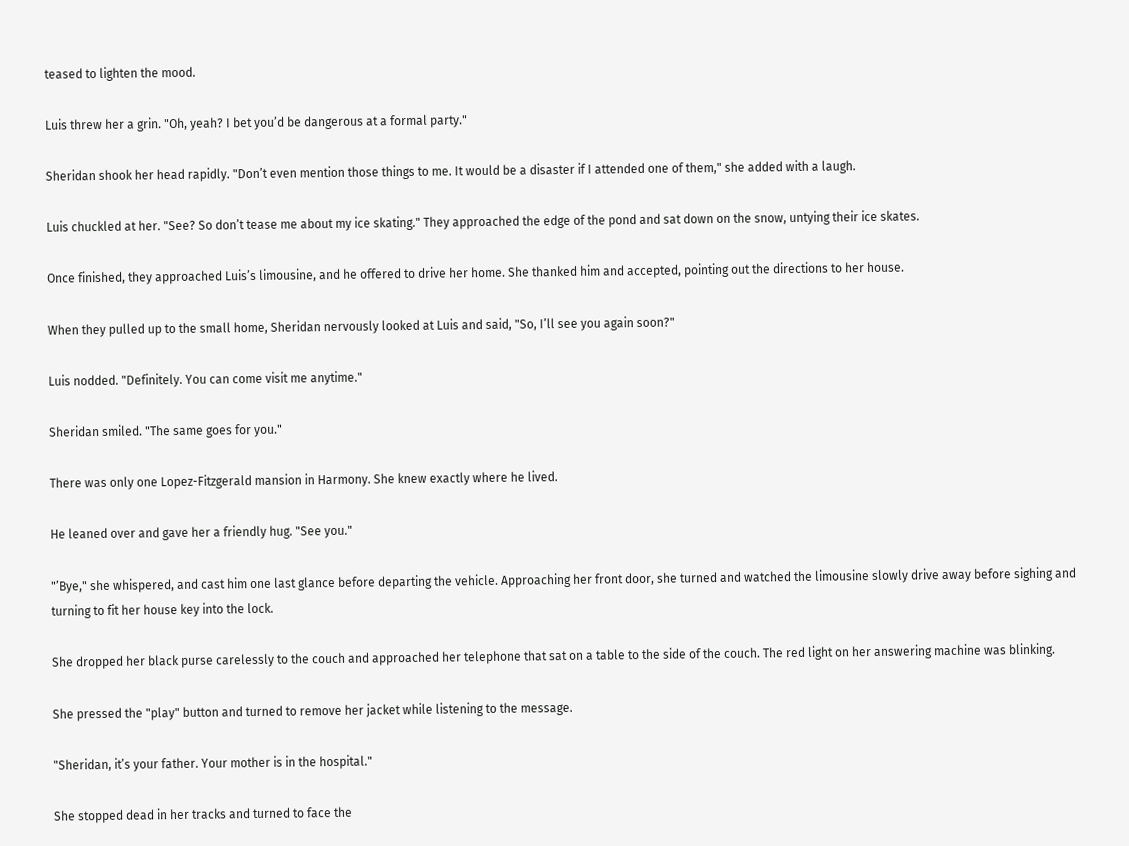teased to lighten the mood.

Luis threw her a grin. "Oh, yeah? I bet you’d be dangerous at a formal party."

Sheridan shook her head rapidly. "Don’t even mention those things to me. It would be a disaster if I attended one of them," she added with a laugh.

Luis chuckled at her. "See? So don’t tease me about my ice skating." They approached the edge of the pond and sat down on the snow, untying their ice skates.

Once finished, they approached Luis’s limousine, and he offered to drive her home. She thanked him and accepted, pointing out the directions to her house.

When they pulled up to the small home, Sheridan nervously looked at Luis and said, "So, I’ll see you again soon?"

Luis nodded. "Definitely. You can come visit me anytime."

Sheridan smiled. "The same goes for you."

There was only one Lopez-Fitzgerald mansion in Harmony. She knew exactly where he lived.

He leaned over and gave her a friendly hug. "See you."

"’Bye," she whispered, and cast him one last glance before departing the vehicle. Approaching her front door, she turned and watched the limousine slowly drive away before sighing and turning to fit her house key into the lock.

She dropped her black purse carelessly to the couch and approached her telephone that sat on a table to the side of the couch. The red light on her answering machine was blinking.

She pressed the "play" button and turned to remove her jacket while listening to the message.

"Sheridan, it’s your father. Your mother is in the hospital."

She stopped dead in her tracks and turned to face the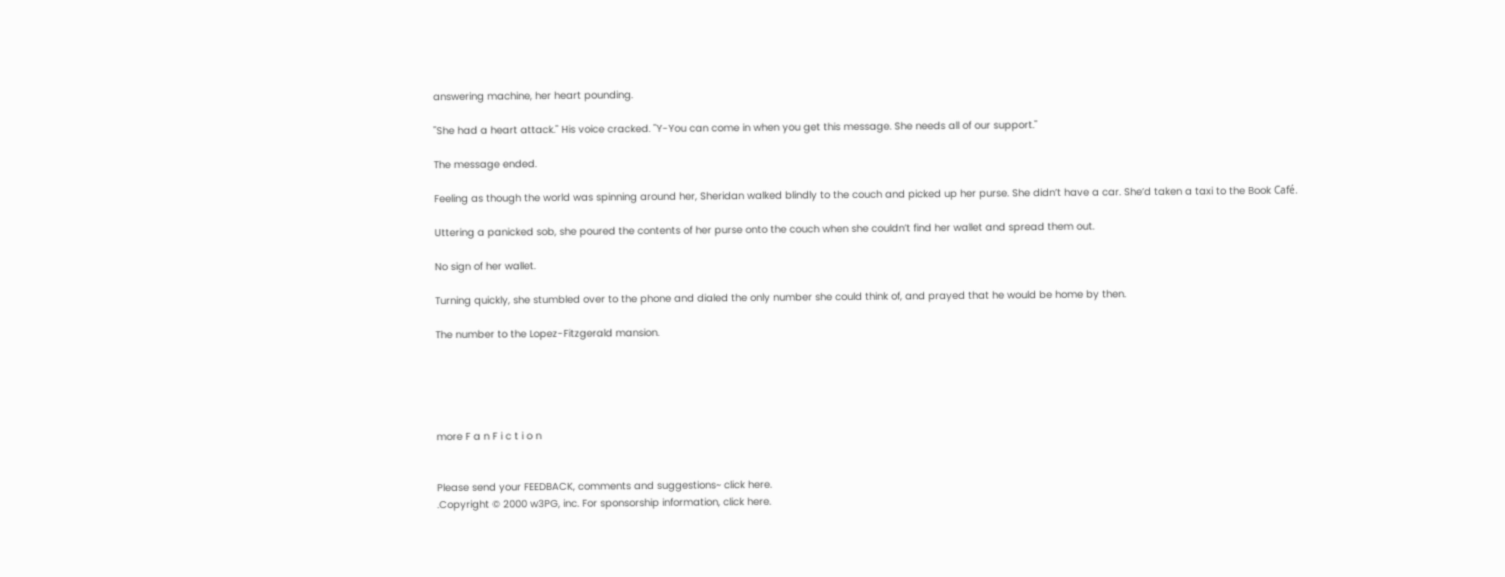answering machine, her heart pounding.

"She had a heart attack." His voice cracked. "Y-You can come in when you get this message. She needs all of our support."

The message ended.

Feeling as though the world was spinning around her, Sheridan walked blindly to the couch and picked up her purse. She didn’t have a car. She’d taken a taxi to the Book Café.

Uttering a panicked sob, she poured the contents of her purse onto the couch when she couldn’t find her wallet and spread them out.

No sign of her wallet.

Turning quickly, she stumbled over to the phone and dialed the only number she could think of, and prayed that he would be home by then.

The number to the Lopez-Fitzgerald mansion.





more F a n F i c t i o n


Please send your FEEDBACK, comments and suggestions~ click here.
.Copyright © 2000 w3PG, inc. For sponsorship information, click here.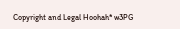Copyright and Legal Hoohah* w3PG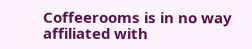Coffeerooms is in no way affiliated with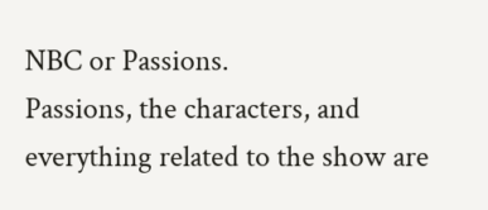NBC or Passions.
Passions, the characters, and everything related to the show are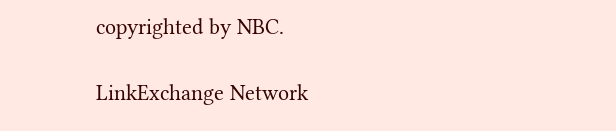copyrighted by NBC.

LinkExchange Network